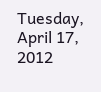Tuesday, April 17, 2012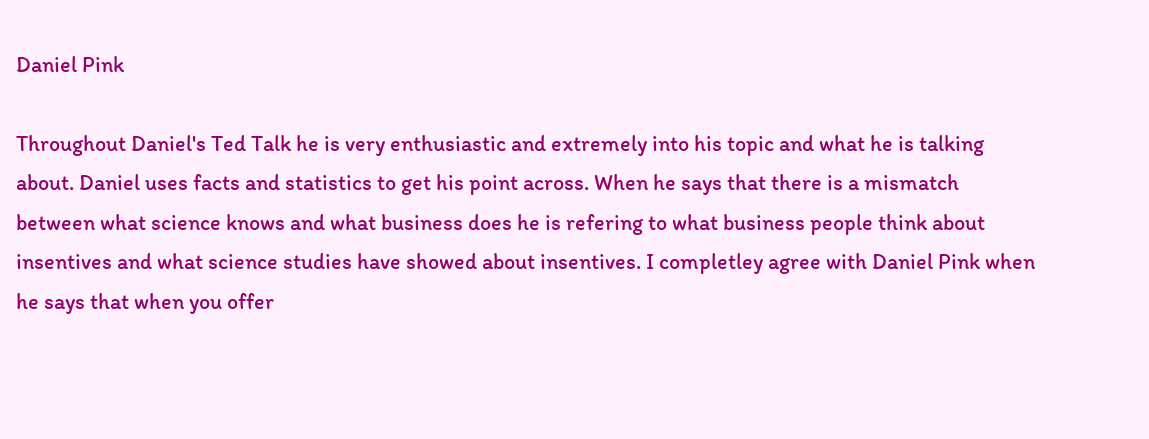Daniel Pink

Throughout Daniel's Ted Talk he is very enthusiastic and extremely into his topic and what he is talking about. Daniel uses facts and statistics to get his point across. When he says that there is a mismatch between what science knows and what business does he is refering to what business people think about insentives and what science studies have showed about insentives. I completley agree with Daniel Pink when he says that when you offer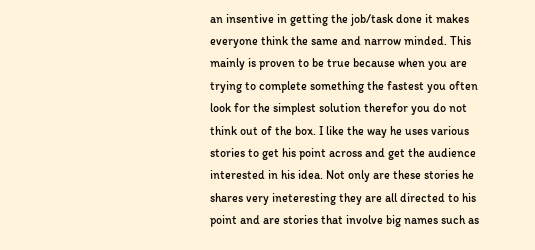an insentive in getting the job/task done it makes everyone think the same and narrow minded. This mainly is proven to be true because when you are trying to complete something the fastest you often look for the simplest solution therefor you do not think out of the box. I like the way he uses various stories to get his point across and get the audience interested in his idea. Not only are these stories he shares very ineteresting they are all directed to his point and are stories that involve big names such as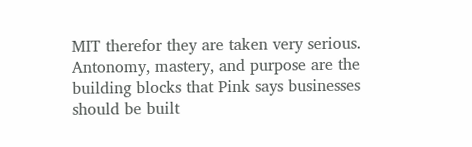MIT therefor they are taken very serious. Antonomy, mastery, and purpose are the building blocks that Pink says businesses should be built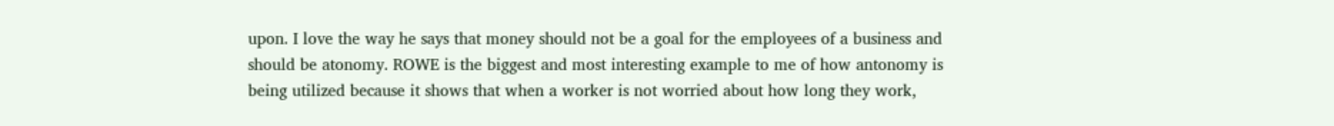upon. I love the way he says that money should not be a goal for the employees of a business and should be atonomy. ROWE is the biggest and most interesting example to me of how antonomy is being utilized because it shows that when a worker is not worried about how long they work,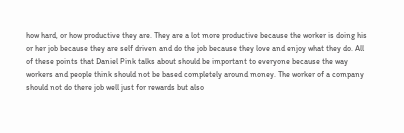how hard, or how productive they are. They are a lot more productive because the worker is doing his or her job because they are self driven and do the job because they love and enjoy what they do. All of these points that Daniel Pink talks about should be important to everyone because the way workers and people think should not be based completely around money. The worker of a company should not do there job well just for rewards but also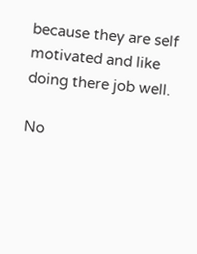because they are self motivated and like doing there job well.

No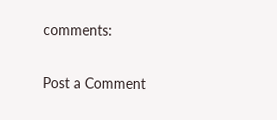comments:

Post a Comment